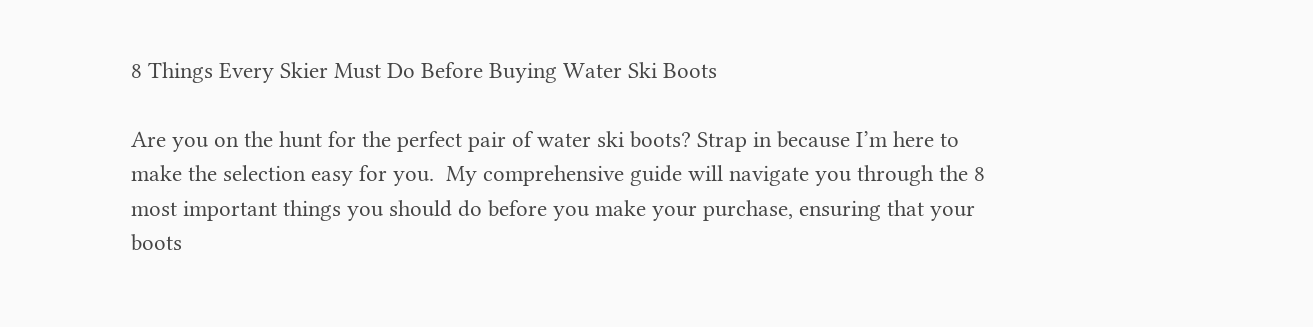8 Things Every Skier Must Do Before Buying Water Ski Boots

Are you on the hunt for the perfect pair of water ski boots? Strap in because I’m here to make the selection easy for you.  My comprehensive guide will navigate you through the 8 most important things you should do before you make your purchase, ensuring that your boots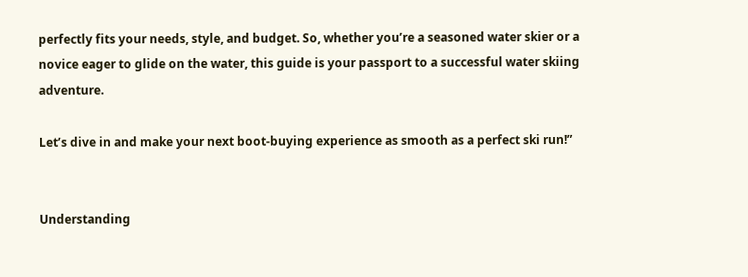perfectly fits your needs, style, and budget. So, whether you’re a seasoned water skier or a novice eager to glide on the water, this guide is your passport to a successful water skiing adventure.

Let’s dive in and make your next boot-buying experience as smooth as a perfect ski run!”


Understanding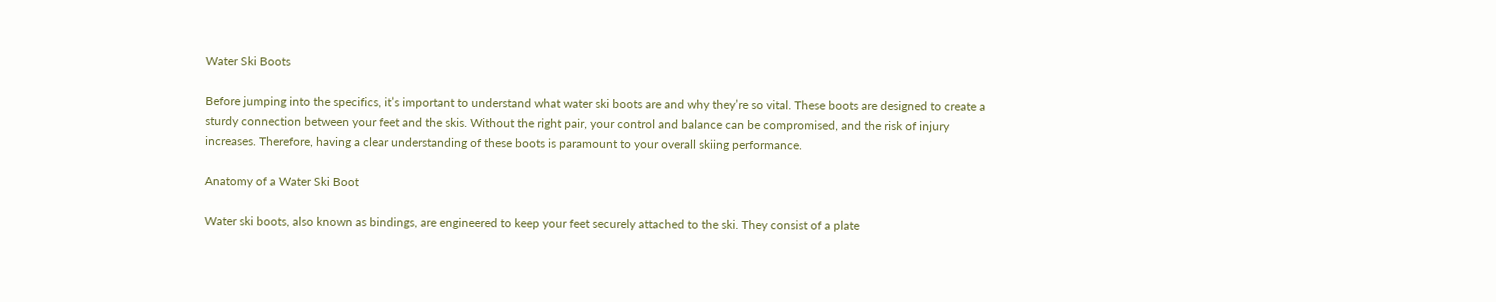Water Ski Boots

Before jumping into the specifics, it’s important to understand what water ski boots are and why they’re so vital. These boots are designed to create a sturdy connection between your feet and the skis. Without the right pair, your control and balance can be compromised, and the risk of injury increases. Therefore, having a clear understanding of these boots is paramount to your overall skiing performance.

Anatomy of a Water Ski Boot

Water ski boots, also known as bindings, are engineered to keep your feet securely attached to the ski. They consist of a plate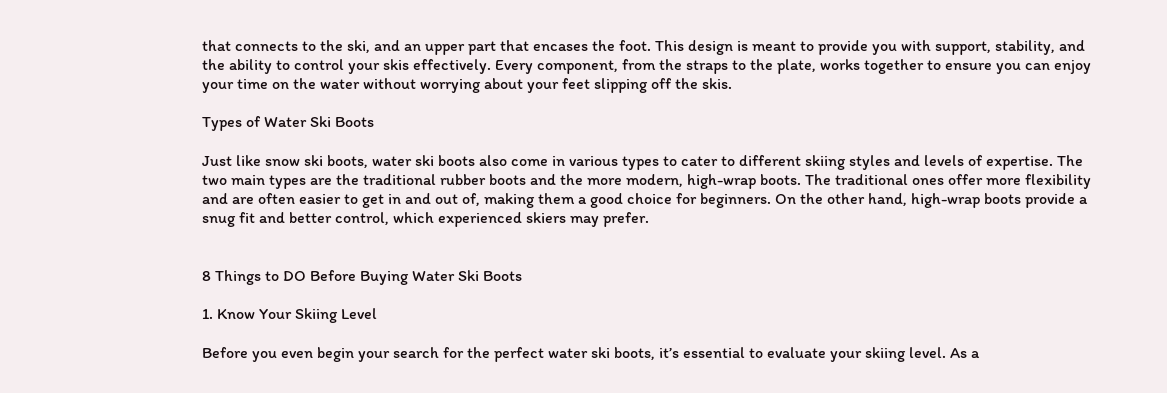that connects to the ski, and an upper part that encases the foot. This design is meant to provide you with support, stability, and the ability to control your skis effectively. Every component, from the straps to the plate, works together to ensure you can enjoy your time on the water without worrying about your feet slipping off the skis.

Types of Water Ski Boots

Just like snow ski boots, water ski boots also come in various types to cater to different skiing styles and levels of expertise. The two main types are the traditional rubber boots and the more modern, high-wrap boots. The traditional ones offer more flexibility and are often easier to get in and out of, making them a good choice for beginners. On the other hand, high-wrap boots provide a snug fit and better control, which experienced skiers may prefer.


8 Things to DO Before Buying Water Ski Boots

1. Know Your Skiing Level

Before you even begin your search for the perfect water ski boots, it’s essential to evaluate your skiing level. As a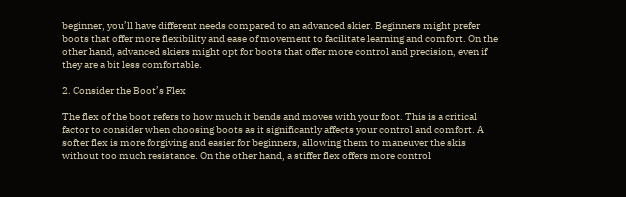beginner, you’ll have different needs compared to an advanced skier. Beginners might prefer boots that offer more flexibility and ease of movement to facilitate learning and comfort. On the other hand, advanced skiers might opt for boots that offer more control and precision, even if they are a bit less comfortable.

2. Consider the Boot’s Flex

The flex of the boot refers to how much it bends and moves with your foot. This is a critical factor to consider when choosing boots as it significantly affects your control and comfort. A softer flex is more forgiving and easier for beginners, allowing them to maneuver the skis without too much resistance. On the other hand, a stiffer flex offers more control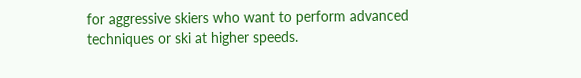for aggressive skiers who want to perform advanced techniques or ski at higher speeds.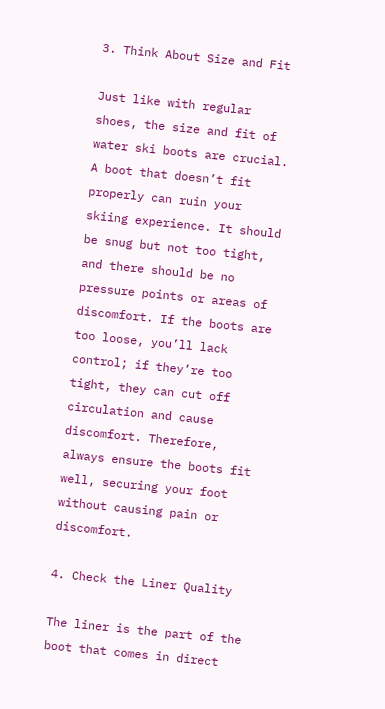3. Think About Size and Fit

Just like with regular shoes, the size and fit of water ski boots are crucial. A boot that doesn’t fit properly can ruin your skiing experience. It should be snug but not too tight, and there should be no pressure points or areas of discomfort. If the boots are too loose, you’ll lack control; if they’re too tight, they can cut off circulation and cause discomfort. Therefore, always ensure the boots fit well, securing your foot without causing pain or discomfort.

4. Check the Liner Quality

The liner is the part of the boot that comes in direct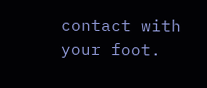contact with your foot.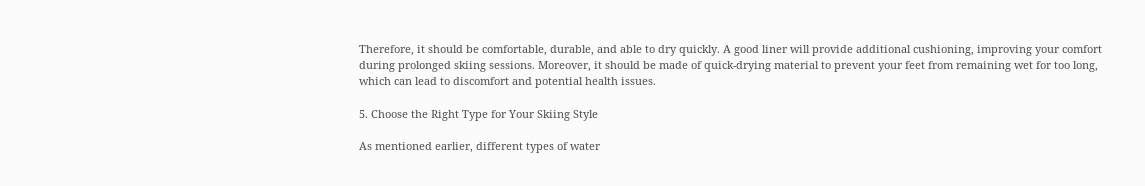Therefore, it should be comfortable, durable, and able to dry quickly. A good liner will provide additional cushioning, improving your comfort during prolonged skiing sessions. Moreover, it should be made of quick-drying material to prevent your feet from remaining wet for too long, which can lead to discomfort and potential health issues.

5. Choose the Right Type for Your Skiing Style

As mentioned earlier, different types of water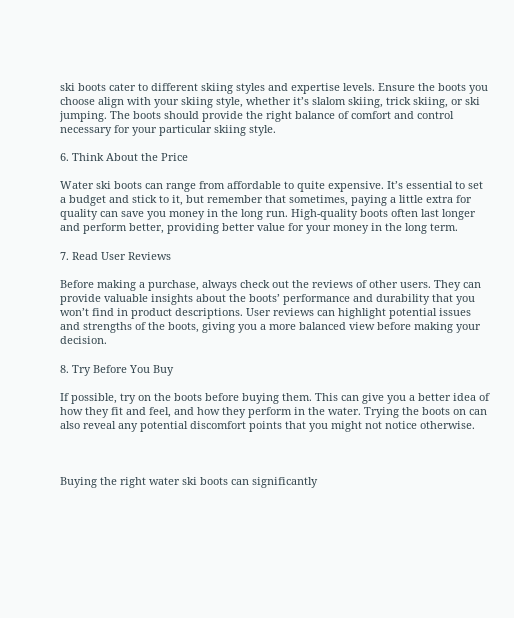ski boots cater to different skiing styles and expertise levels. Ensure the boots you choose align with your skiing style, whether it’s slalom skiing, trick skiing, or ski jumping. The boots should provide the right balance of comfort and control necessary for your particular skiing style.

6. Think About the Price

Water ski boots can range from affordable to quite expensive. It’s essential to set a budget and stick to it, but remember that sometimes, paying a little extra for quality can save you money in the long run. High-quality boots often last longer and perform better, providing better value for your money in the long term.

7. Read User Reviews

Before making a purchase, always check out the reviews of other users. They can provide valuable insights about the boots’ performance and durability that you won’t find in product descriptions. User reviews can highlight potential issues and strengths of the boots, giving you a more balanced view before making your decision.

8. Try Before You Buy

If possible, try on the boots before buying them. This can give you a better idea of how they fit and feel, and how they perform in the water. Trying the boots on can also reveal any potential discomfort points that you might not notice otherwise.



Buying the right water ski boots can significantly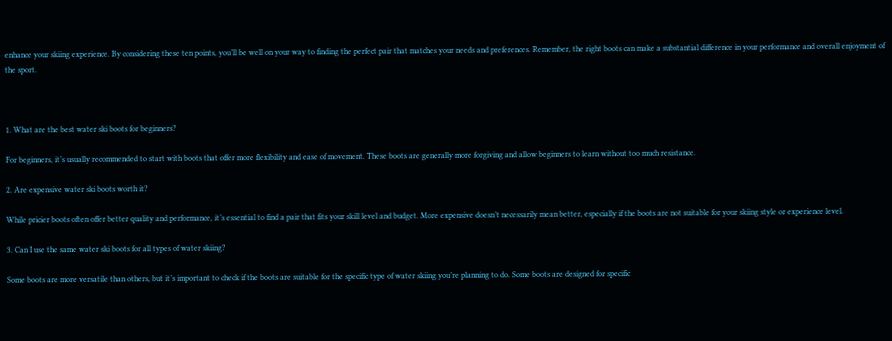enhance your skiing experience. By considering these ten points, you’ll be well on your way to finding the perfect pair that matches your needs and preferences. Remember, the right boots can make a substantial difference in your performance and overall enjoyment of the sport.



1. What are the best water ski boots for beginners?

For beginners, it’s usually recommended to start with boots that offer more flexibility and ease of movement. These boots are generally more forgiving and allow beginners to learn without too much resistance.

2. Are expensive water ski boots worth it?

While pricier boots often offer better quality and performance, it’s essential to find a pair that fits your skill level and budget. More expensive doesn’t necessarily mean better, especially if the boots are not suitable for your skiing style or experience level.

3. Can I use the same water ski boots for all types of water skiing?

Some boots are more versatile than others, but it’s important to check if the boots are suitable for the specific type of water skiing you’re planning to do. Some boots are designed for specific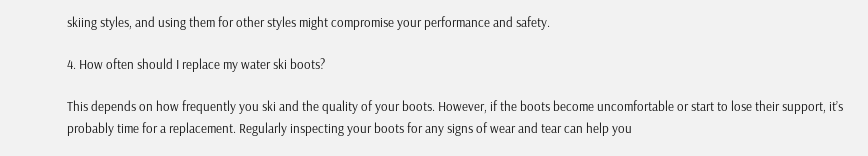skiing styles, and using them for other styles might compromise your performance and safety.

4. How often should I replace my water ski boots?

This depends on how frequently you ski and the quality of your boots. However, if the boots become uncomfortable or start to lose their support, it’s probably time for a replacement. Regularly inspecting your boots for any signs of wear and tear can help you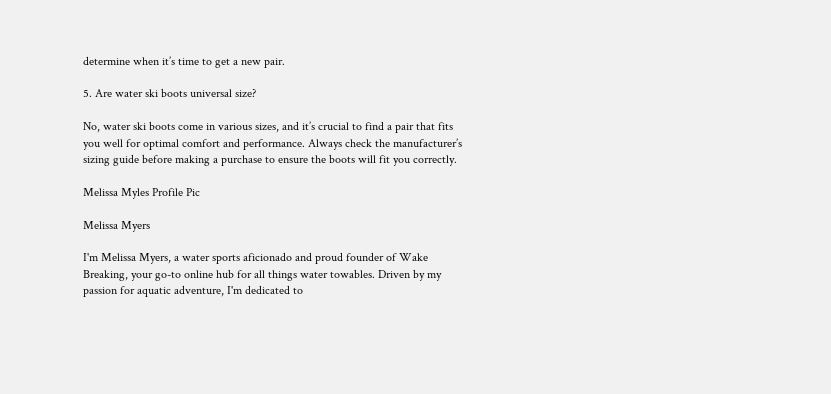determine when it’s time to get a new pair.

5. Are water ski boots universal size?

No, water ski boots come in various sizes, and it’s crucial to find a pair that fits you well for optimal comfort and performance. Always check the manufacturer’s sizing guide before making a purchase to ensure the boots will fit you correctly.

Melissa Myles Profile Pic

Melissa Myers

I'm Melissa Myers, a water sports aficionado and proud founder of Wake Breaking, your go-to online hub for all things water towables. Driven by my passion for aquatic adventure, I'm dedicated to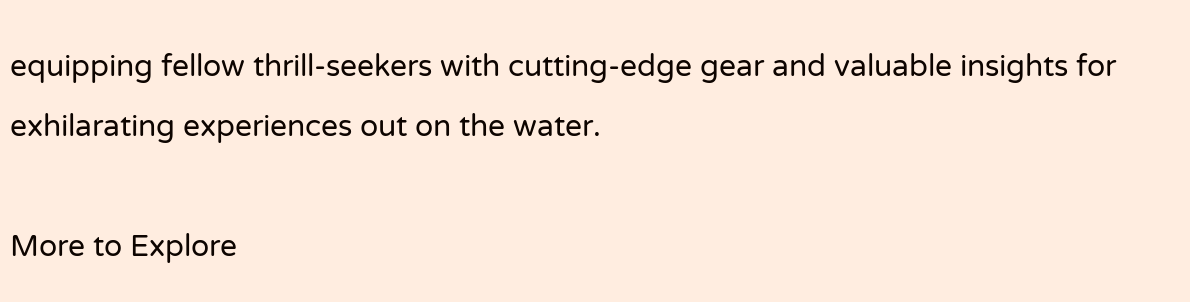equipping fellow thrill-seekers with cutting-edge gear and valuable insights for exhilarating experiences out on the water.

More to Explore